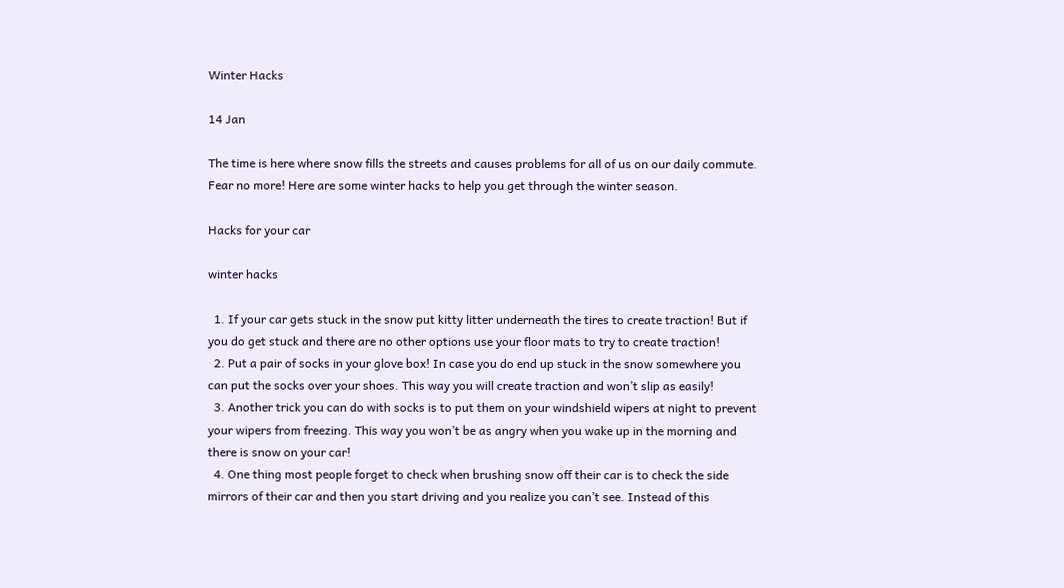Winter Hacks

14 Jan

The time is here where snow fills the streets and causes problems for all of us on our daily commute. Fear no more! Here are some winter hacks to help you get through the winter season.

Hacks for your car

winter hacks

  1. If your car gets stuck in the snow put kitty litter underneath the tires to create traction! But if you do get stuck and there are no other options use your floor mats to try to create traction!
  2. Put a pair of socks in your glove box! In case you do end up stuck in the snow somewhere you can put the socks over your shoes. This way you will create traction and won’t slip as easily!
  3. Another trick you can do with socks is to put them on your windshield wipers at night to prevent your wipers from freezing. This way you won’t be as angry when you wake up in the morning and there is snow on your car!
  4. One thing most people forget to check when brushing snow off their car is to check the side mirrors of their car and then you start driving and you realize you can’t see. Instead of this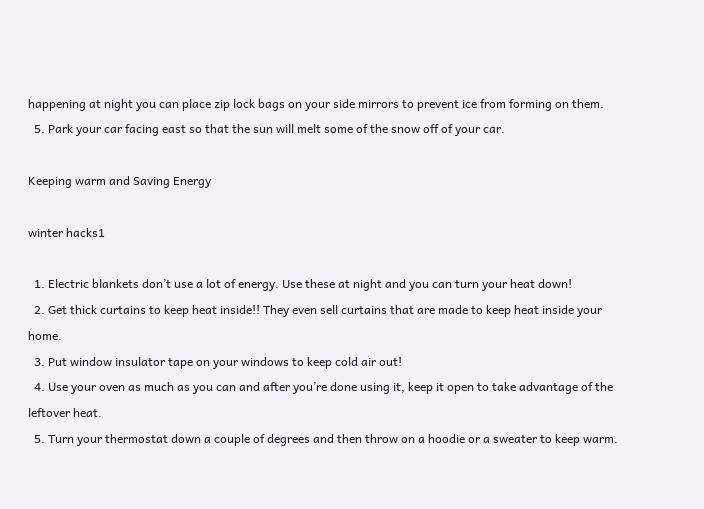happening at night you can place zip lock bags on your side mirrors to prevent ice from forming on them.
  5. Park your car facing east so that the sun will melt some of the snow off of your car.

Keeping warm and Saving Energy

winter hacks1

  1. Electric blankets don’t use a lot of energy. Use these at night and you can turn your heat down!
  2. Get thick curtains to keep heat inside!! They even sell curtains that are made to keep heat inside your home.
  3. Put window insulator tape on your windows to keep cold air out!
  4. Use your oven as much as you can and after you’re done using it, keep it open to take advantage of the leftover heat.
  5. Turn your thermostat down a couple of degrees and then throw on a hoodie or a sweater to keep warm.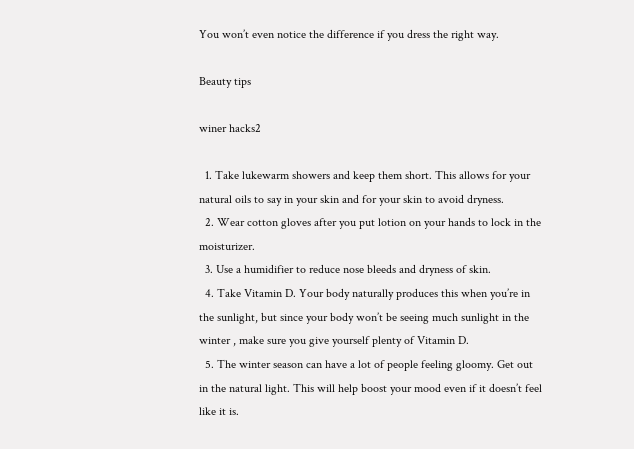You won’t even notice the difference if you dress the right way.

Beauty tips

winer hacks2

  1. Take lukewarm showers and keep them short. This allows for your natural oils to say in your skin and for your skin to avoid dryness.
  2. Wear cotton gloves after you put lotion on your hands to lock in the moisturizer.
  3. Use a humidifier to reduce nose bleeds and dryness of skin.
  4. Take Vitamin D. Your body naturally produces this when you’re in the sunlight, but since your body won’t be seeing much sunlight in the winter , make sure you give yourself plenty of Vitamin D.
  5. The winter season can have a lot of people feeling gloomy. Get out in the natural light. This will help boost your mood even if it doesn’t feel like it is.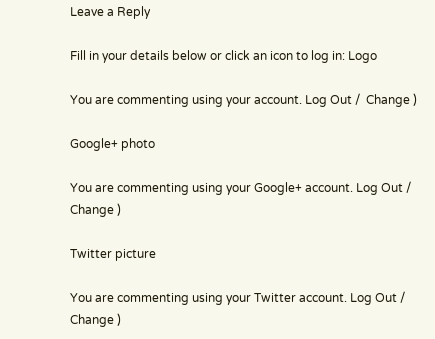Leave a Reply

Fill in your details below or click an icon to log in: Logo

You are commenting using your account. Log Out /  Change )

Google+ photo

You are commenting using your Google+ account. Log Out /  Change )

Twitter picture

You are commenting using your Twitter account. Log Out /  Change )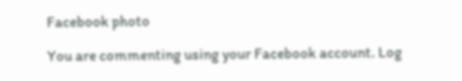Facebook photo

You are commenting using your Facebook account. Log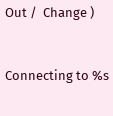Out /  Change )


Connecting to %s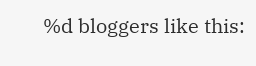%d bloggers like this: